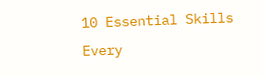10 Essential Skills Every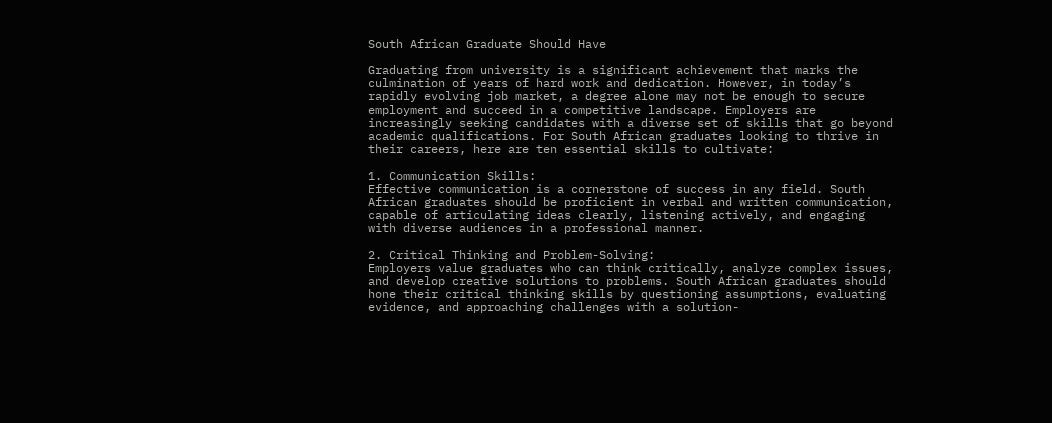South African Graduate Should Have

Graduating from university is a significant achievement that marks the culmination of years of hard work and dedication. However, in today’s rapidly evolving job market, a degree alone may not be enough to secure employment and succeed in a competitive landscape. Employers are increasingly seeking candidates with a diverse set of skills that go beyond academic qualifications. For South African graduates looking to thrive in their careers, here are ten essential skills to cultivate:

1. Communication Skills:
Effective communication is a cornerstone of success in any field. South African graduates should be proficient in verbal and written communication, capable of articulating ideas clearly, listening actively, and engaging with diverse audiences in a professional manner.

2. Critical Thinking and Problem-Solving:
Employers value graduates who can think critically, analyze complex issues, and develop creative solutions to problems. South African graduates should hone their critical thinking skills by questioning assumptions, evaluating evidence, and approaching challenges with a solution-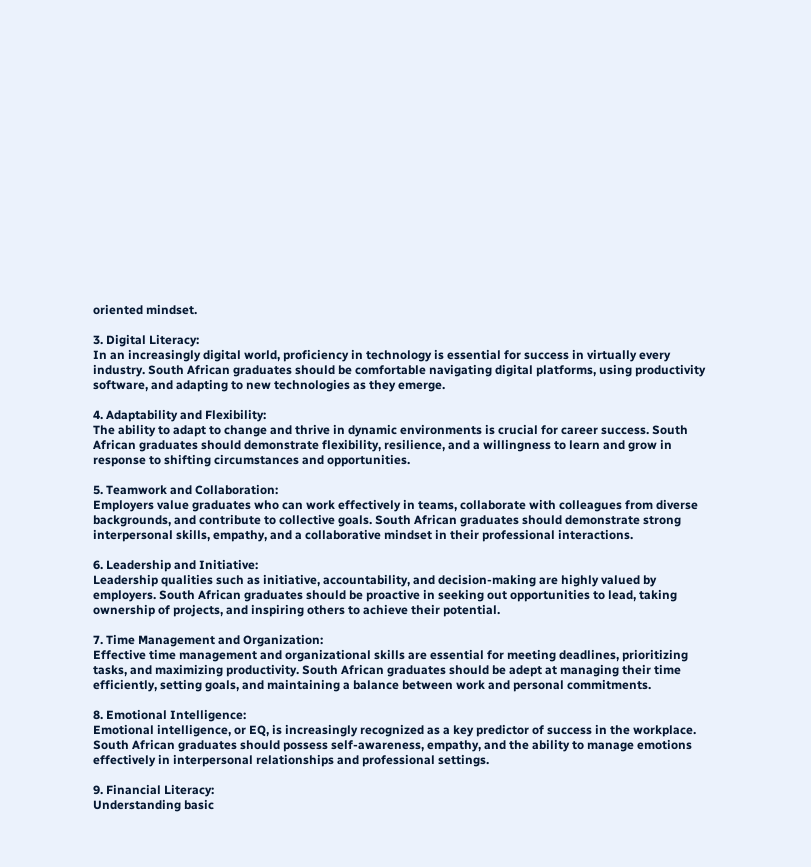oriented mindset.

3. Digital Literacy:
In an increasingly digital world, proficiency in technology is essential for success in virtually every industry. South African graduates should be comfortable navigating digital platforms, using productivity software, and adapting to new technologies as they emerge.

4. Adaptability and Flexibility:
The ability to adapt to change and thrive in dynamic environments is crucial for career success. South African graduates should demonstrate flexibility, resilience, and a willingness to learn and grow in response to shifting circumstances and opportunities.

5. Teamwork and Collaboration:
Employers value graduates who can work effectively in teams, collaborate with colleagues from diverse backgrounds, and contribute to collective goals. South African graduates should demonstrate strong interpersonal skills, empathy, and a collaborative mindset in their professional interactions.

6. Leadership and Initiative:
Leadership qualities such as initiative, accountability, and decision-making are highly valued by employers. South African graduates should be proactive in seeking out opportunities to lead, taking ownership of projects, and inspiring others to achieve their potential.

7. Time Management and Organization:
Effective time management and organizational skills are essential for meeting deadlines, prioritizing tasks, and maximizing productivity. South African graduates should be adept at managing their time efficiently, setting goals, and maintaining a balance between work and personal commitments.

8. Emotional Intelligence:
Emotional intelligence, or EQ, is increasingly recognized as a key predictor of success in the workplace. South African graduates should possess self-awareness, empathy, and the ability to manage emotions effectively in interpersonal relationships and professional settings.

9. Financial Literacy:
Understanding basic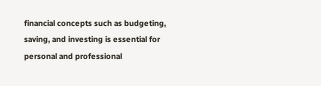financial concepts such as budgeting, saving, and investing is essential for personal and professional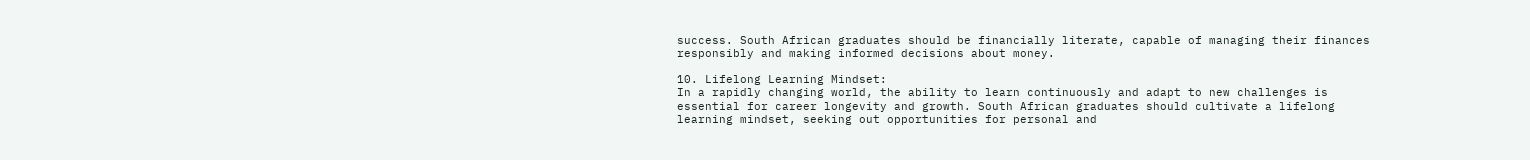success. South African graduates should be financially literate, capable of managing their finances responsibly and making informed decisions about money.

10. Lifelong Learning Mindset:
In a rapidly changing world, the ability to learn continuously and adapt to new challenges is essential for career longevity and growth. South African graduates should cultivate a lifelong learning mindset, seeking out opportunities for personal and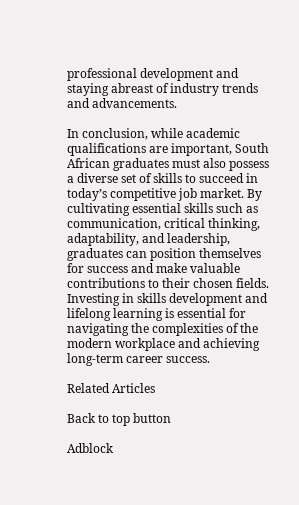professional development and staying abreast of industry trends and advancements.

In conclusion, while academic qualifications are important, South African graduates must also possess a diverse set of skills to succeed in today’s competitive job market. By cultivating essential skills such as communication, critical thinking, adaptability, and leadership, graduates can position themselves for success and make valuable contributions to their chosen fields. Investing in skills development and lifelong learning is essential for navigating the complexities of the modern workplace and achieving long-term career success.

Related Articles

Back to top button

Adblock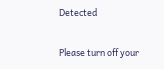Detected

Please turn off your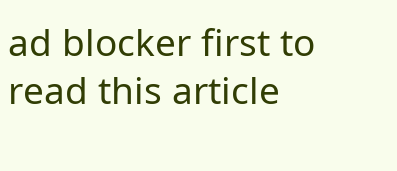ad blocker first to read this article